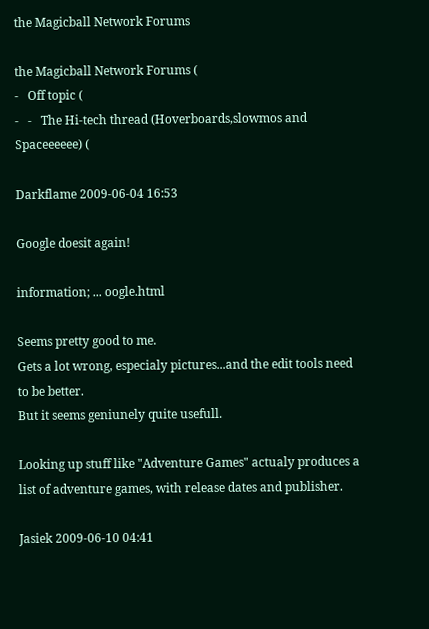the Magicball Network Forums

the Magicball Network Forums (
-   Off topic (
-   -   The Hi-tech thread (Hoverboards,slowmos and Spaceeeeee) (

Darkflame 2009-06-04 16:53

Google doesit again!

information; ... oogle.html

Seems pretty good to me.
Gets a lot wrong, especialy pictures...and the edit tools need to be better.
But it seems geniunely quite usefull.

Looking up stuff like "Adventure Games" actualy produces a list of adventure games, with release dates and publisher.

Jasiek 2009-06-10 04:41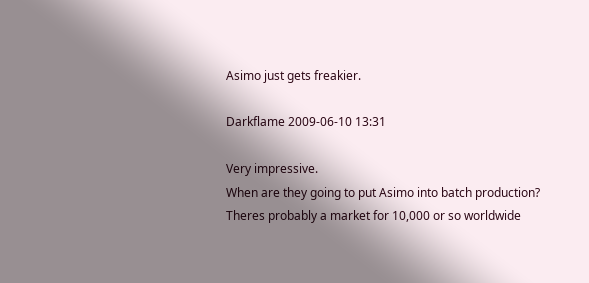Asimo just gets freakier.

Darkflame 2009-06-10 13:31

Very impressive.
When are they going to put Asimo into batch production? Theres probably a market for 10,000 or so worldwide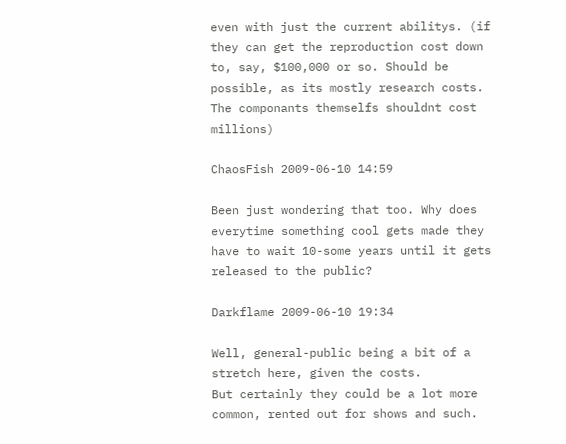even with just the current abilitys. (if they can get the reproduction cost down to, say, $100,000 or so. Should be possible, as its mostly research costs. The componants themselfs shouldnt cost millions)

ChaosFish 2009-06-10 14:59

Been just wondering that too. Why does everytime something cool gets made they have to wait 10-some years until it gets released to the public?

Darkflame 2009-06-10 19:34

Well, general-public being a bit of a stretch here, given the costs.
But certainly they could be a lot more common, rented out for shows and such.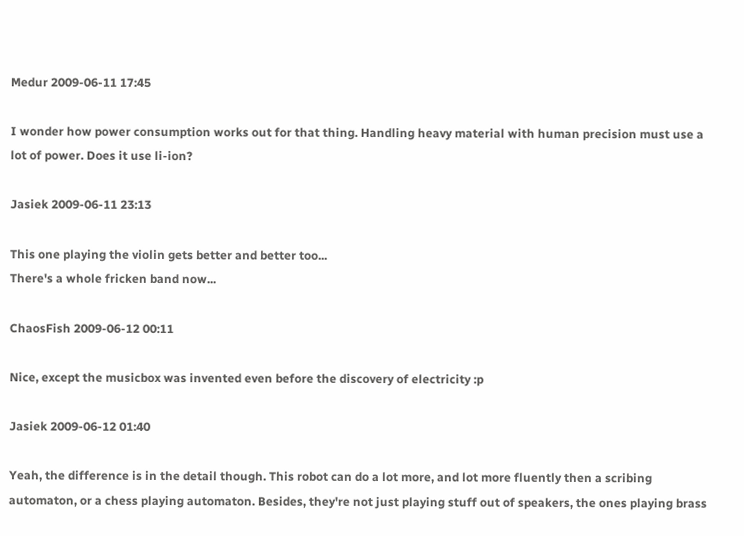Medur 2009-06-11 17:45

I wonder how power consumption works out for that thing. Handling heavy material with human precision must use a lot of power. Does it use li-ion?

Jasiek 2009-06-11 23:13

This one playing the violin gets better and better too...
There's a whole fricken band now...

ChaosFish 2009-06-12 00:11

Nice, except the musicbox was invented even before the discovery of electricity :p

Jasiek 2009-06-12 01:40

Yeah, the difference is in the detail though. This robot can do a lot more, and lot more fluently then a scribing automaton, or a chess playing automaton. Besides, they're not just playing stuff out of speakers, the ones playing brass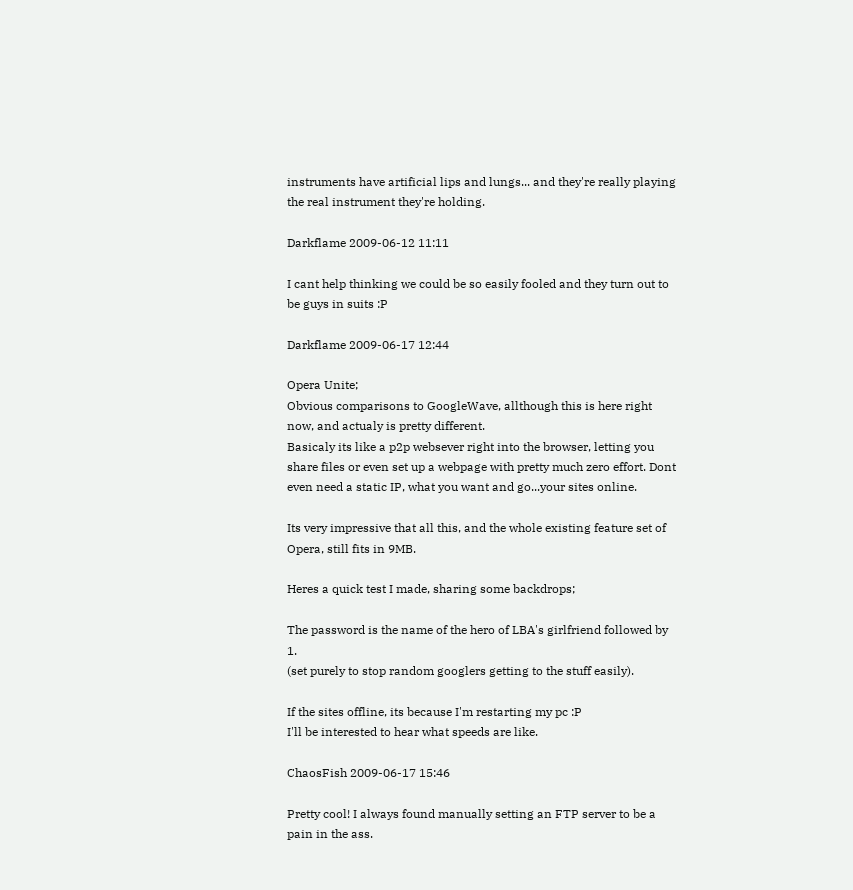instruments have artificial lips and lungs... and they're really playing the real instrument they're holding.

Darkflame 2009-06-12 11:11

I cant help thinking we could be so easily fooled and they turn out to be guys in suits :P

Darkflame 2009-06-17 12:44

Opera Unite;
Obvious comparisons to GoogleWave, allthough this is here right now, and actualy is pretty different.
Basicaly its like a p2p websever right into the browser, letting you share files or even set up a webpage with pretty much zero effort. Dont even need a static IP, what you want and go...your sites online.

Its very impressive that all this, and the whole existing feature set of Opera, still fits in 9MB.

Heres a quick test I made, sharing some backdrops;

The password is the name of the hero of LBA's girlfriend followed by 1.
(set purely to stop random googlers getting to the stuff easily).

If the sites offline, its because I'm restarting my pc :P
I'll be interested to hear what speeds are like.

ChaosFish 2009-06-17 15:46

Pretty cool! I always found manually setting an FTP server to be a pain in the ass.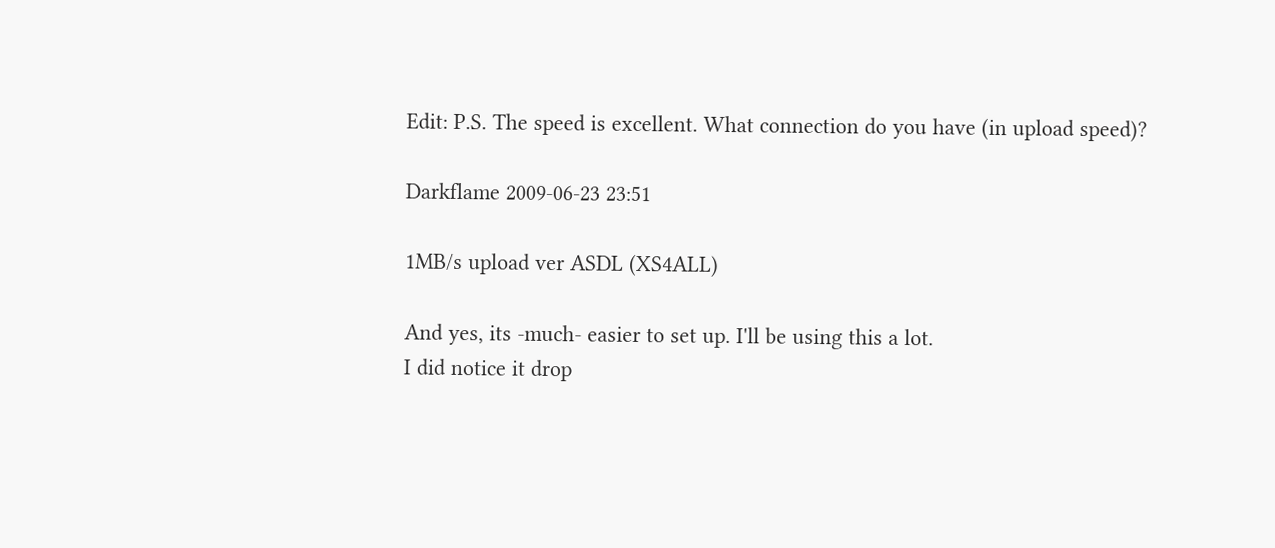Edit: P.S. The speed is excellent. What connection do you have (in upload speed)?

Darkflame 2009-06-23 23:51

1MB/s upload ver ASDL (XS4ALL)

And yes, its -much- easier to set up. I'll be using this a lot.
I did notice it drop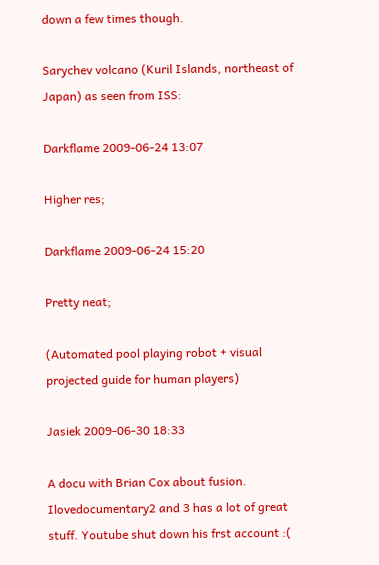down a few times though.

Sarychev volcano (Kuril Islands, northeast of Japan) as seen from ISS:

Darkflame 2009-06-24 13:07

Higher res;

Darkflame 2009-06-24 15:20

Pretty neat;

(Automated pool playing robot + visual projected guide for human players)

Jasiek 2009-06-30 18:33

A docu with Brian Cox about fusion. Ilovedocumentary2 and 3 has a lot of great stuff. Youtube shut down his frst account :(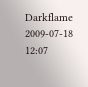Darkflame 2009-07-18 12:07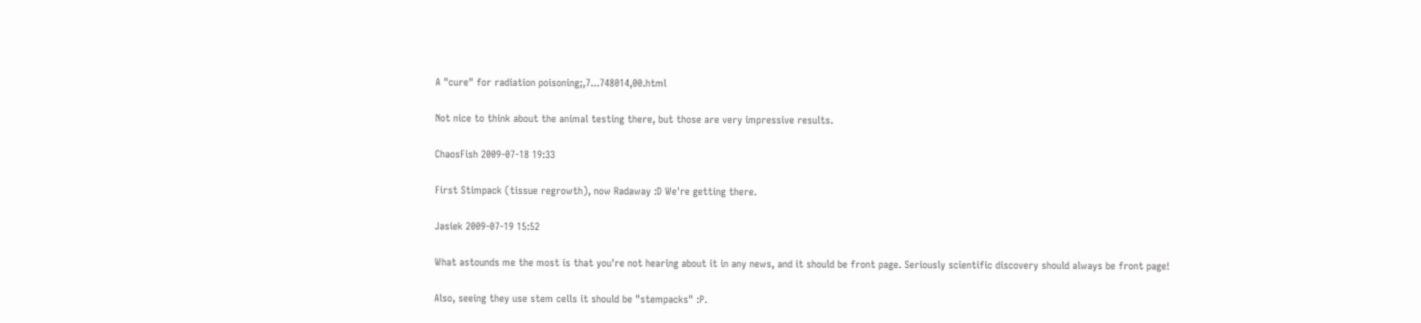A "cure" for radiation poisoning;,7...748014,00.html

Not nice to think about the animal testing there, but those are very impressive results.

ChaosFish 2009-07-18 19:33

First Stimpack (tissue regrowth), now Radaway :D We're getting there.

Jasiek 2009-07-19 15:52

What astounds me the most is that you're not hearing about it in any news, and it should be front page. Seriously scientific discovery should always be front page!

Also, seeing they use stem cells it should be "stempacks" :P.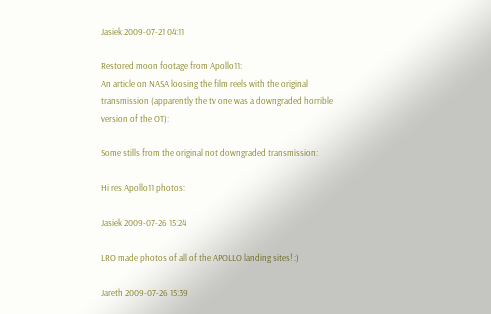Jasiek 2009-07-21 04:11

Restored moon footage from Apollo11:
An article on NASA loosing the film reels with the original transmission (apparently the tv one was a downgraded horrible version of the OT):

Some stills from the original not downgraded transmission:

Hi res Apollo11 photos:

Jasiek 2009-07-26 15:24

LRO made photos of all of the APOLLO landing sites! :)

Jareth 2009-07-26 15:39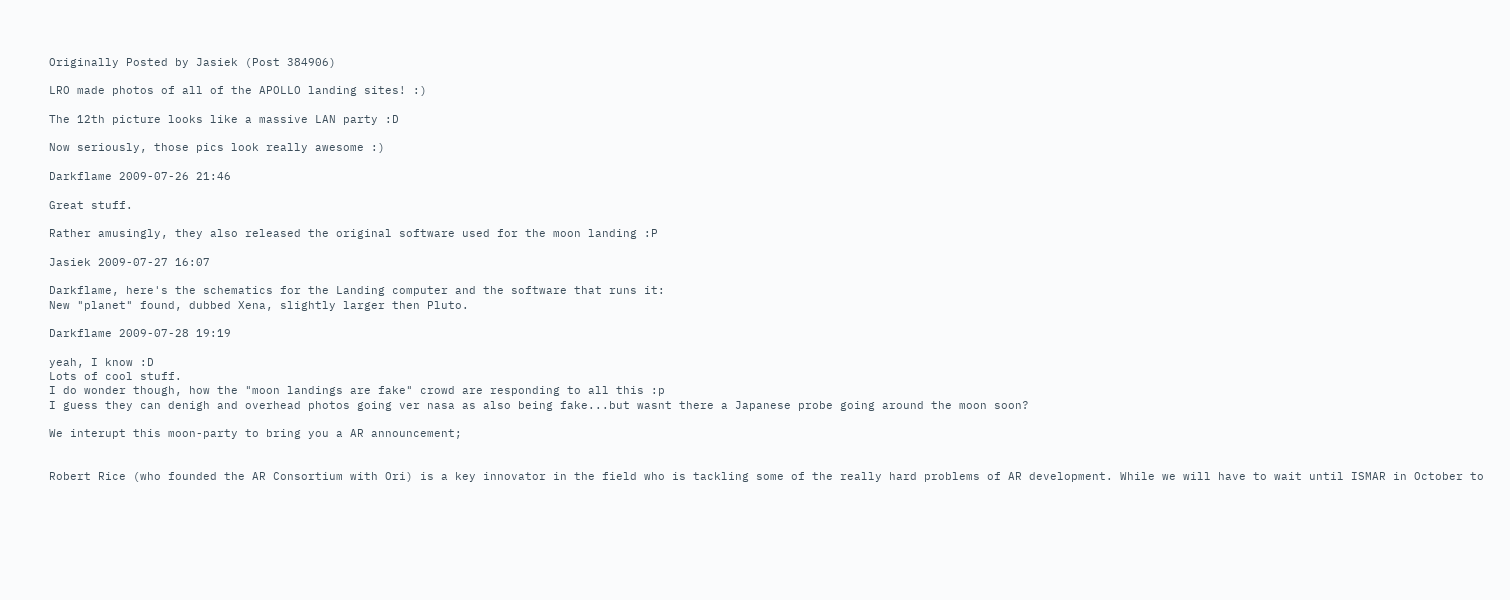Originally Posted by Jasiek (Post 384906)

LRO made photos of all of the APOLLO landing sites! :)

The 12th picture looks like a massive LAN party :D

Now seriously, those pics look really awesome :)

Darkflame 2009-07-26 21:46

Great stuff.

Rather amusingly, they also released the original software used for the moon landing :P

Jasiek 2009-07-27 16:07

Darkflame, here's the schematics for the Landing computer and the software that runs it:
New "planet" found, dubbed Xena, slightly larger then Pluto.

Darkflame 2009-07-28 19:19

yeah, I know :D
Lots of cool stuff.
I do wonder though, how the "moon landings are fake" crowd are responding to all this :p
I guess they can denigh and overhead photos going ver nasa as also being fake...but wasnt there a Japanese probe going around the moon soon?

We interupt this moon-party to bring you a AR announcement;


Robert Rice (who founded the AR Consortium with Ori) is a key innovator in the field who is tackling some of the really hard problems of AR development. While we will have to wait until ISMAR in October to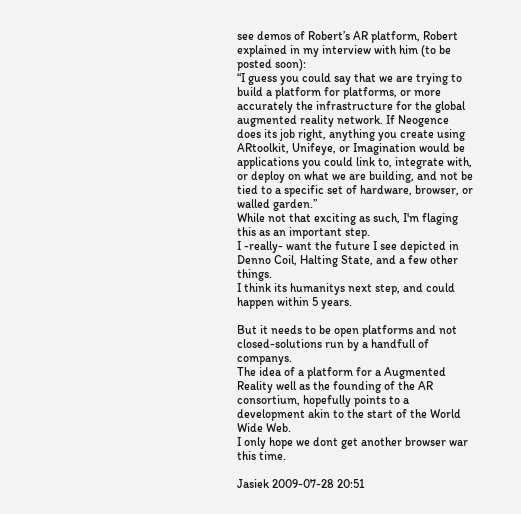see demos of Robert’s AR platform, Robert explained in my interview with him (to be posted soon):
“I guess you could say that we are trying to build a platform for platforms, or more accurately the infrastructure for the global augmented reality network. If Neogence does its job right, anything you create using ARtoolkit, Unifeye, or Imagination would be applications you could link to, integrate with, or deploy on what we are building, and not be tied to a specific set of hardware, browser, or walled garden.”
While not that exciting as such, I'm flaging this as an important step.
I -really- want the future I see depicted in Denno Coil, Halting State, and a few other things.
I think its humanitys next step, and could happen within 5 years.

But it needs to be open platforms and not closed-solutions run by a handfull of companys.
The idea of a platform for a Augmented Reality well as the founding of the AR consortium, hopefully points to a development akin to the start of the World Wide Web.
I only hope we dont get another browser war this time.

Jasiek 2009-07-28 20:51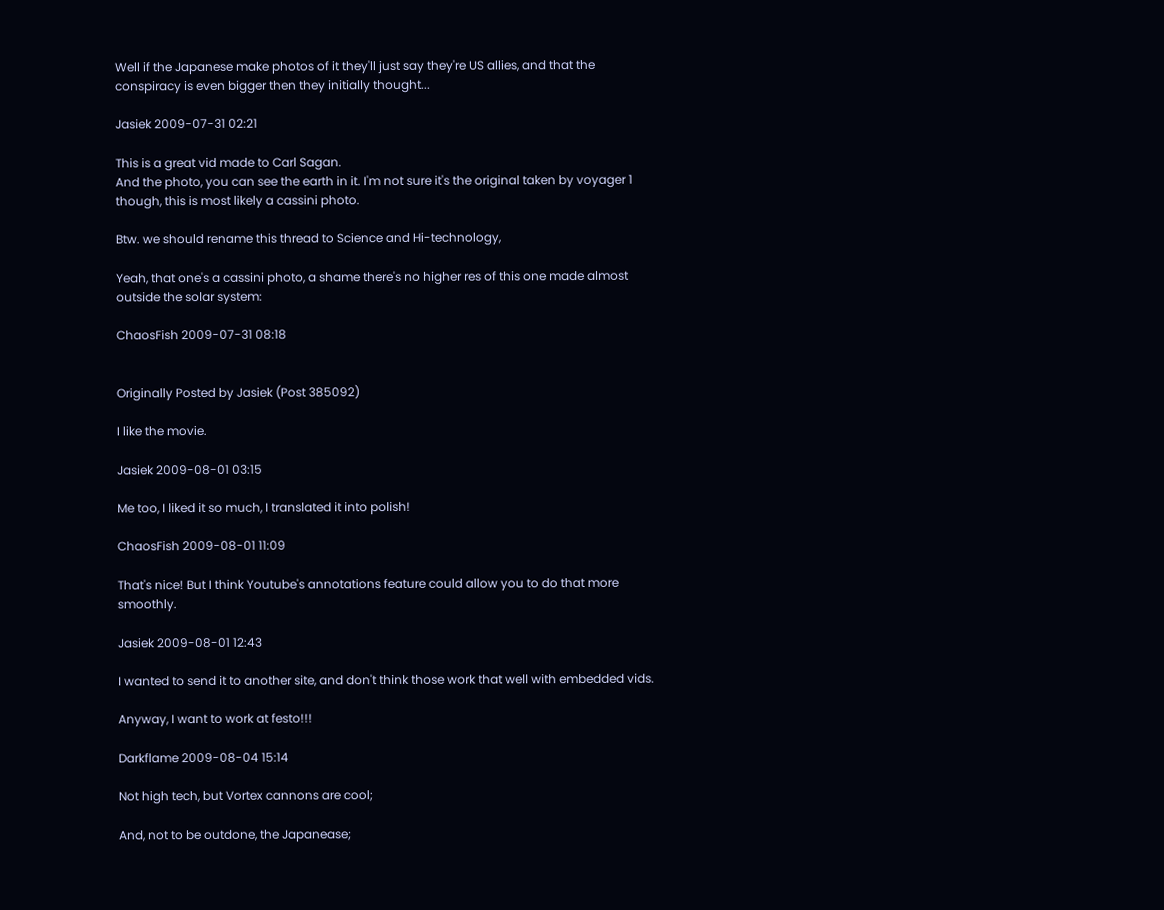Well if the Japanese make photos of it they'll just say they're US allies, and that the conspiracy is even bigger then they initially thought...

Jasiek 2009-07-31 02:21

This is a great vid made to Carl Sagan.
And the photo, you can see the earth in it. I'm not sure it's the original taken by voyager 1 though, this is most likely a cassini photo.

Btw. we should rename this thread to Science and Hi-technology,

Yeah, that one's a cassini photo, a shame there's no higher res of this one made almost outside the solar system:

ChaosFish 2009-07-31 08:18


Originally Posted by Jasiek (Post 385092)

I like the movie.

Jasiek 2009-08-01 03:15

Me too, I liked it so much, I translated it into polish!

ChaosFish 2009-08-01 11:09

That's nice! But I think Youtube's annotations feature could allow you to do that more smoothly.

Jasiek 2009-08-01 12:43

I wanted to send it to another site, and don't think those work that well with embedded vids.

Anyway, I want to work at festo!!!

Darkflame 2009-08-04 15:14

Not high tech, but Vortex cannons are cool;

And, not to be outdone, the Japanease;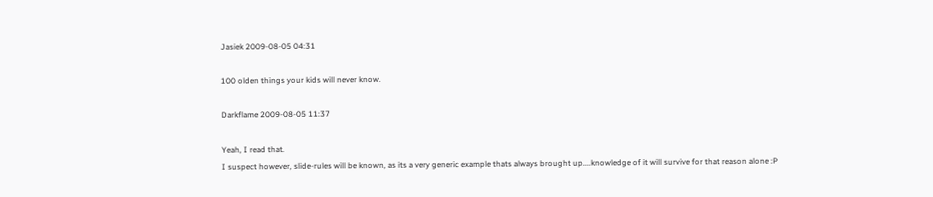Jasiek 2009-08-05 04:31

100 olden things your kids will never know.

Darkflame 2009-08-05 11:37

Yeah, I read that.
I suspect however, slide-rules will be known, as its a very generic example thats always brought up....knowledge of it will survive for that reason alone :P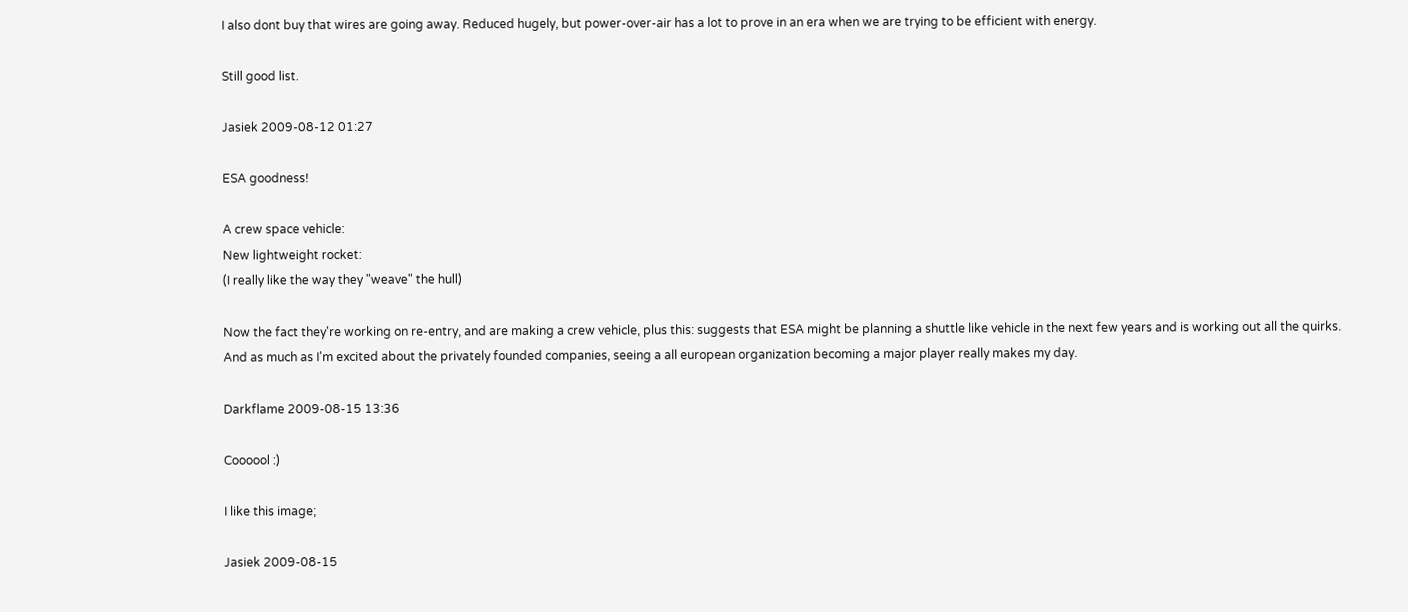I also dont buy that wires are going away. Reduced hugely, but power-over-air has a lot to prove in an era when we are trying to be efficient with energy.

Still good list.

Jasiek 2009-08-12 01:27

ESA goodness!

A crew space vehicle:
New lightweight rocket:
(I really like the way they "weave" the hull)

Now the fact they're working on re-entry, and are making a crew vehicle, plus this: suggests that ESA might be planning a shuttle like vehicle in the next few years and is working out all the quirks. And as much as I'm excited about the privately founded companies, seeing a all european organization becoming a major player really makes my day.

Darkflame 2009-08-15 13:36

Coooool :)

I like this image;

Jasiek 2009-08-15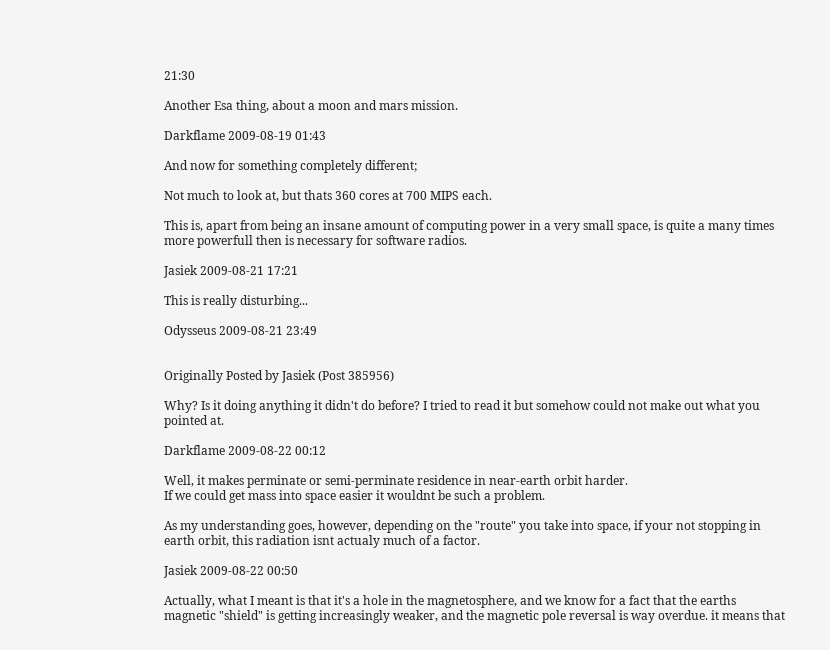21:30

Another Esa thing, about a moon and mars mission.

Darkflame 2009-08-19 01:43

And now for something completely different;

Not much to look at, but thats 360 cores at 700 MIPS each.

This is, apart from being an insane amount of computing power in a very small space, is quite a many times more powerfull then is necessary for software radios.

Jasiek 2009-08-21 17:21

This is really disturbing...

Odysseus 2009-08-21 23:49


Originally Posted by Jasiek (Post 385956)

Why? Is it doing anything it didn't do before? I tried to read it but somehow could not make out what you pointed at.

Darkflame 2009-08-22 00:12

Well, it makes perminate or semi-perminate residence in near-earth orbit harder.
If we could get mass into space easier it wouldnt be such a problem.

As my understanding goes, however, depending on the "route" you take into space, if your not stopping in earth orbit, this radiation isnt actualy much of a factor.

Jasiek 2009-08-22 00:50

Actually, what I meant is that it's a hole in the magnetosphere, and we know for a fact that the earths magnetic "shield" is getting increasingly weaker, and the magnetic pole reversal is way overdue. it means that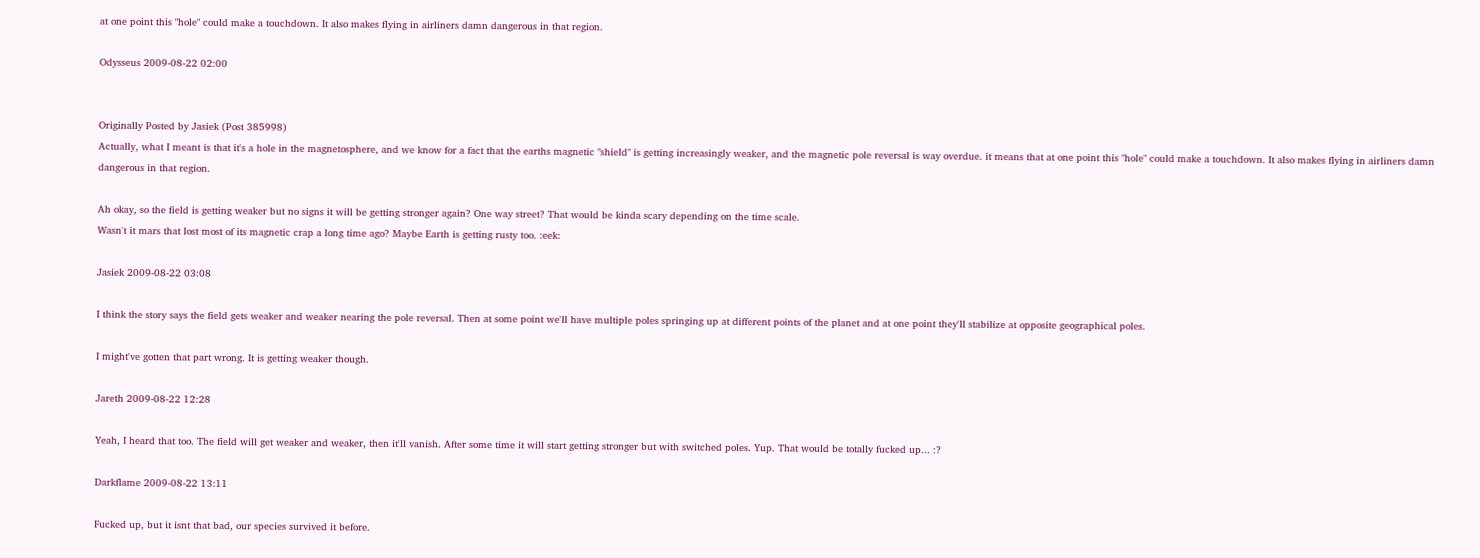at one point this "hole" could make a touchdown. It also makes flying in airliners damn dangerous in that region.

Odysseus 2009-08-22 02:00


Originally Posted by Jasiek (Post 385998)
Actually, what I meant is that it's a hole in the magnetosphere, and we know for a fact that the earths magnetic "shield" is getting increasingly weaker, and the magnetic pole reversal is way overdue. it means that at one point this "hole" could make a touchdown. It also makes flying in airliners damn dangerous in that region.

Ah okay, so the field is getting weaker but no signs it will be getting stronger again? One way street? That would be kinda scary depending on the time scale.
Wasn't it mars that lost most of its magnetic crap a long time ago? Maybe Earth is getting rusty too. :eek:

Jasiek 2009-08-22 03:08

I think the story says the field gets weaker and weaker nearing the pole reversal. Then at some point we'll have multiple poles springing up at different points of the planet and at one point they'll stabilize at opposite geographical poles.

I might've gotten that part wrong. It is getting weaker though.

Jareth 2009-08-22 12:28

Yeah, I heard that too. The field will get weaker and weaker, then it'll vanish. After some time it will start getting stronger but with switched poles. Yup. That would be totally fucked up... :?

Darkflame 2009-08-22 13:11

Fucked up, but it isnt that bad, our species survived it before.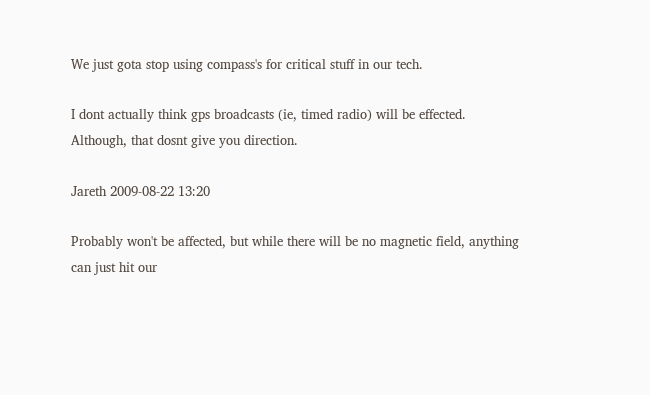We just gota stop using compass's for critical stuff in our tech.

I dont actually think gps broadcasts (ie, timed radio) will be effected. Although, that dosnt give you direction.

Jareth 2009-08-22 13:20

Probably won't be affected, but while there will be no magnetic field, anything can just hit our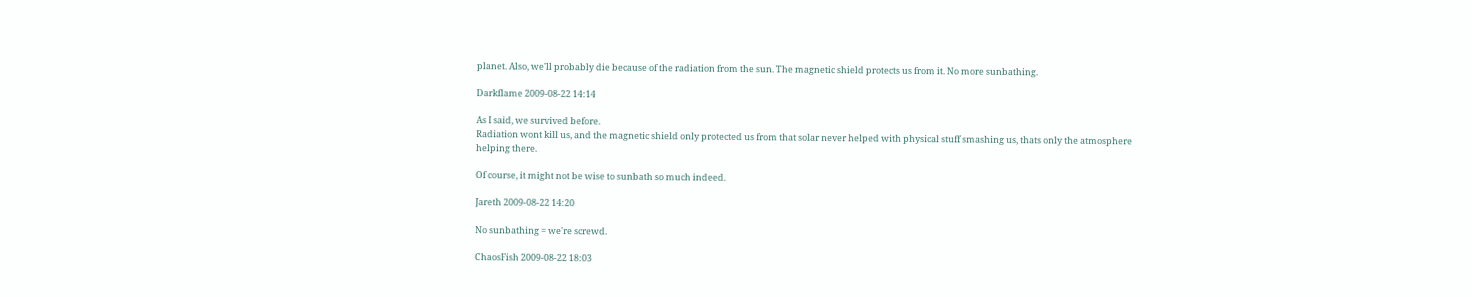planet. Also, we'll probably die because of the radiation from the sun. The magnetic shield protects us from it. No more sunbathing.

Darkflame 2009-08-22 14:14

As I said, we survived before.
Radiation wont kill us, and the magnetic shield only protected us from that solar never helped with physical stuff smashing us, thats only the atmosphere helping there.

Of course, it might not be wise to sunbath so much indeed.

Jareth 2009-08-22 14:20

No sunbathing = we're screwd.

ChaosFish 2009-08-22 18:03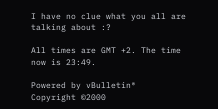I have no clue what you all are talking about :?

All times are GMT +2. The time now is 23:49.

Powered by vBulletin®
Copyright ©2000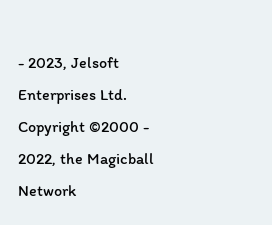- 2023, Jelsoft Enterprises Ltd.
Copyright ©2000 - 2022, the Magicball Network